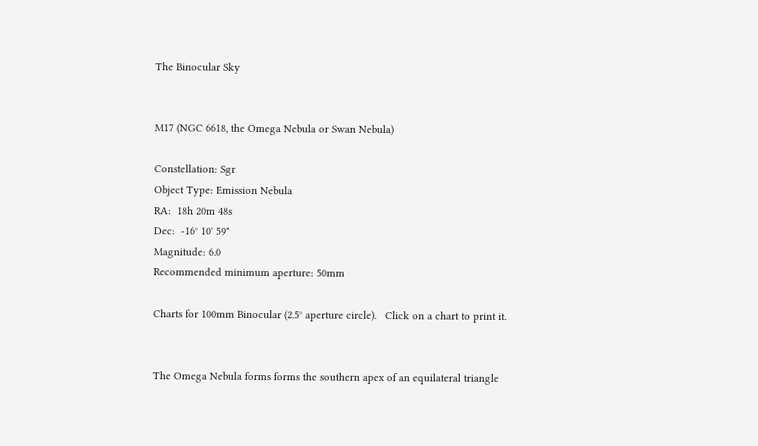The Binocular Sky


M17 (NGC 6618, the Omega Nebula or Swan Nebula)

Constellation: Sgr
Object Type: Emission Nebula
RA:  18h 20m 48s
Dec:  -16° 10' 59"
Magnitude: 6.0
Recommended minimum aperture: 50mm

Charts for 100mm Binocular (2.5° aperture circle).   Click on a chart to print it.


The Omega Nebula forms forms the southern apex of an equilateral triangle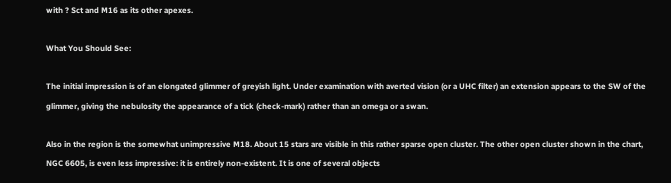with ? Sct and M16 as its other apexes.

What You Should See:

The initial impression is of an elongated glimmer of greyish light. Under examination with averted vision (or a UHC filter) an extension appears to the SW of the glimmer, giving the nebulosity the appearance of a tick (check-mark) rather than an omega or a swan.

Also in the region is the somewhat unimpressive M18. About 15 stars are visible in this rather sparse open cluster. The other open cluster shown in the chart, NGC 6605, is even less impressive: it is entirely non-existent. It is one of several objects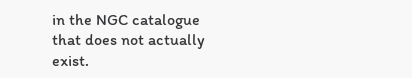in the NGC catalogue that does not actually exist.